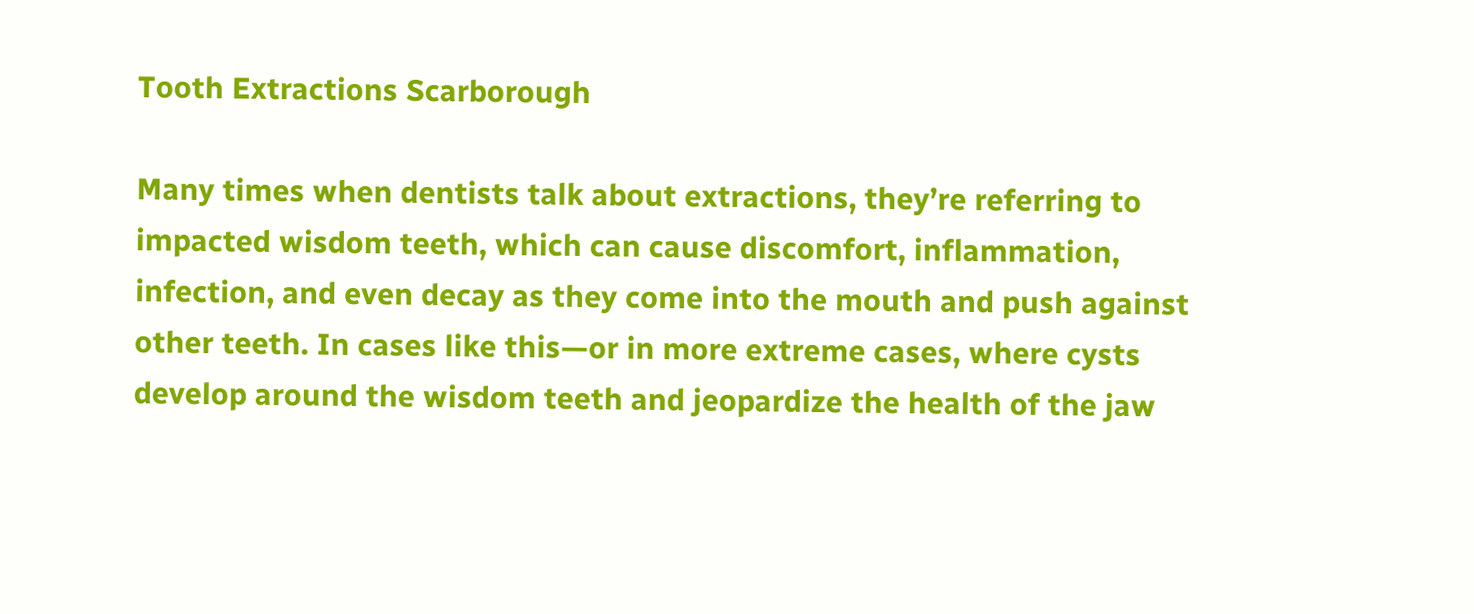Tooth Extractions Scarborough

Many times when dentists talk about extractions, they’re referring to impacted wisdom teeth, which can cause discomfort, inflammation, infection, and even decay as they come into the mouth and push against other teeth. In cases like this—or in more extreme cases, where cysts develop around the wisdom teeth and jeopardize the health of the jaw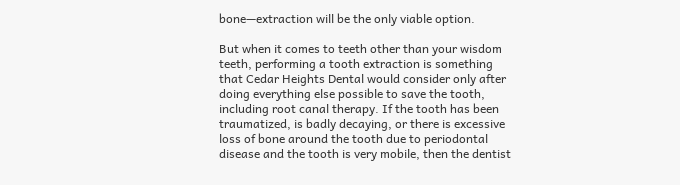bone—extraction will be the only viable option.

But when it comes to teeth other than your wisdom teeth, performing a tooth extraction is something that Cedar Heights Dental would consider only after doing everything else possible to save the tooth, including root canal therapy. If the tooth has been traumatized, is badly decaying, or there is excessive loss of bone around the tooth due to periodontal disease and the tooth is very mobile, then the dentist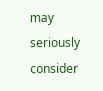may seriously consider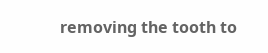removing the tooth to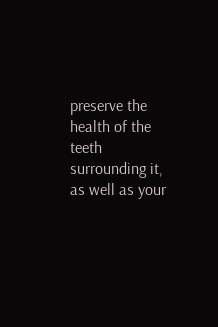preserve the health of the teeth surrounding it, as well as your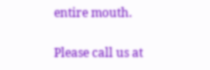entire mouth.

Please call us at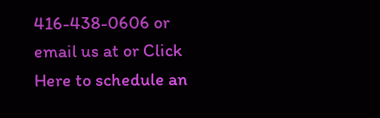416-438-0606 or email us at or Click Here to schedule an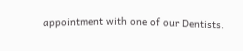appointment with one of our Dentists.